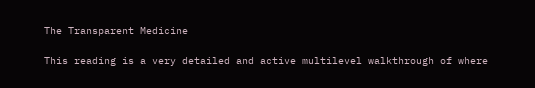The Transparent Medicine

This reading is a very detailed and active multilevel walkthrough of where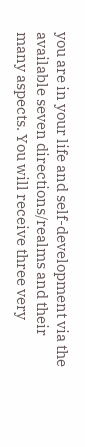you are in your life and self-development via the available seven directions/realms and their many aspects. You will receive three very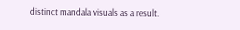distinct mandala visuals as a result.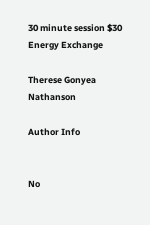30 minute session $30 Energy Exchange

Therese Gonyea Nathanson

Author Info


No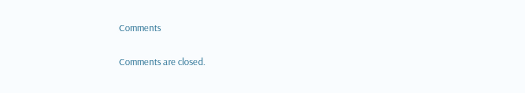Comments

Comments are closed.